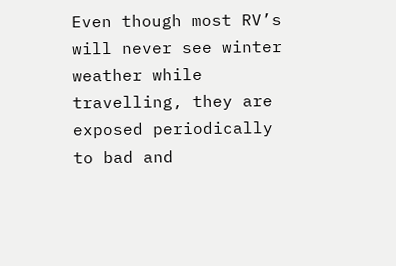Even though most RV’s will never see winter weather while travelling, they are exposed periodically to bad and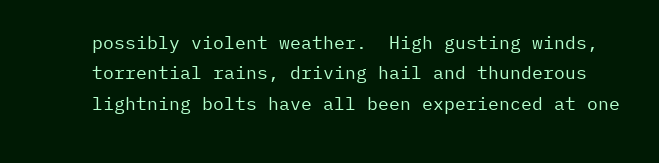possibly violent weather.  High gusting winds, torrential rains, driving hail and thunderous lightning bolts have all been experienced at one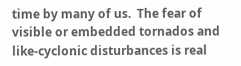time by many of us.  The fear of visible or embedded tornados and like-cyclonic disturbances is real